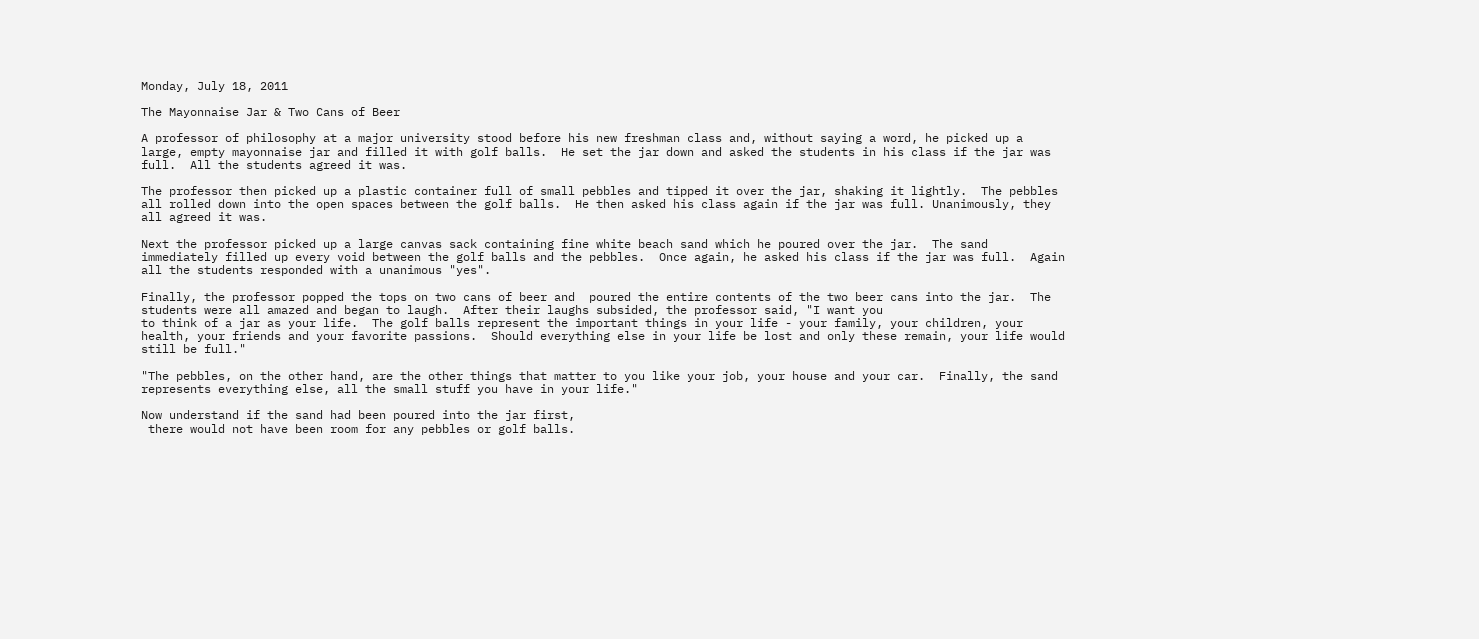Monday, July 18, 2011

The Mayonnaise Jar & Two Cans of Beer

A professor of philosophy at a major university stood before his new freshman class and, without saying a word, he picked up a large, empty mayonnaise jar and filled it with golf balls.  He set the jar down and asked the students in his class if the jar was full.  All the students agreed it was.

The professor then picked up a plastic container full of small pebbles and tipped it over the jar, shaking it lightly.  The pebbles all rolled down into the open spaces between the golf balls.  He then asked his class again if the jar was full. Unanimously, they all agreed it was.

Next the professor picked up a large canvas sack containing fine white beach sand which he poured over the jar.  The sand immediately filled up every void between the golf balls and the pebbles.  Once again, he asked his class if the jar was full.  Again all the students responded with a unanimous "yes".

Finally, the professor popped the tops on two cans of beer and  poured the entire contents of the two beer cans into the jar.  The students were all amazed and began to laugh.  After their laughs subsided, the professor said, "I want you
to think of a jar as your life.  The golf balls represent the important things in your life - your family, your children, your health, your friends and your favorite passions.  Should everything else in your life be lost and only these remain, your life would still be full."

"The pebbles, on the other hand, are the other things that matter to you like your job, your house and your car.  Finally, the sand represents everything else, all the small stuff you have in your life."

Now understand if the sand had been poured into the jar first,
 there would not have been room for any pebbles or golf balls.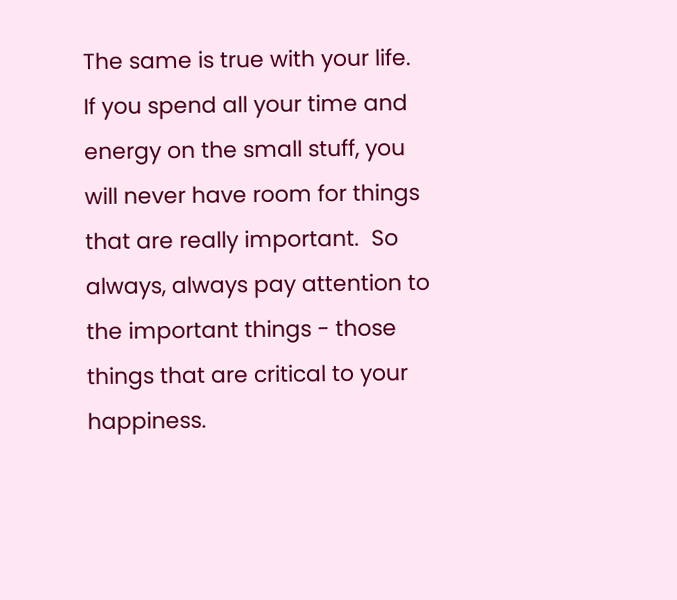The same is true with your life.  If you spend all your time and energy on the small stuff, you will never have room for things that are really important.  So always, always pay attention to the important things - those things that are critical to your happiness.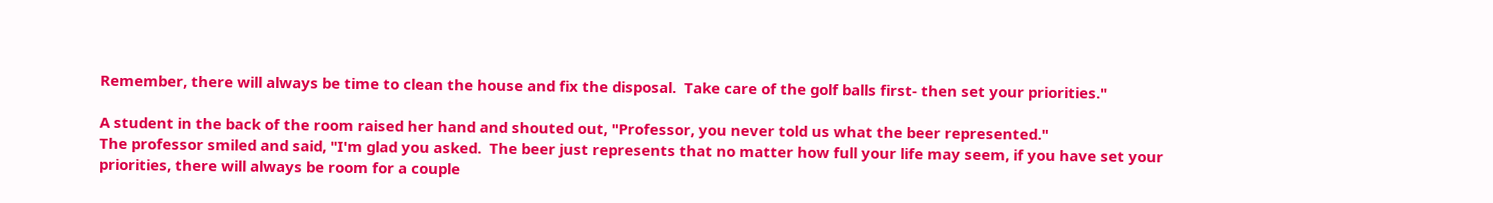Remember, there will always be time to clean the house and fix the disposal.  Take care of the golf balls first- then set your priorities."

A student in the back of the room raised her hand and shouted out, "Professor, you never told us what the beer represented."
The professor smiled and said, "I'm glad you asked.  The beer just represents that no matter how full your life may seem, if you have set your priorities, there will always be room for a couple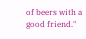of beers with a good friend."